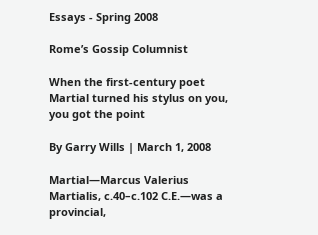Essays - Spring 2008

Rome’s Gossip Columnist

When the first-century poet Martial turned his stylus on you, you got the point

By Garry Wills | March 1, 2008

Martial—Marcus Valerius Martialis, c.40–c.102 C.E.—was a provincial,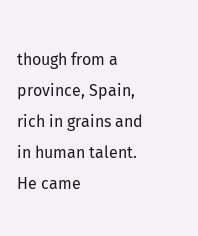though from a province, Spain, rich in grains and in human talent. He came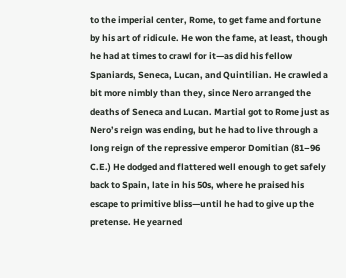to the imperial center, Rome, to get fame and fortune by his art of ridicule. He won the fame, at least, though he had at times to crawl for it—as did his fellow Spaniards, Seneca, Lucan, and Quintilian. He crawled a bit more nimbly than they, since Nero arranged the deaths of Seneca and Lucan. Martial got to Rome just as Nero’s reign was ending, but he had to live through a long reign of the repressive emperor Domitian (81–96 C.E.) He dodged and flattered well enough to get safely back to Spain, late in his 50s, where he praised his escape to primitive bliss—until he had to give up the pretense. He yearned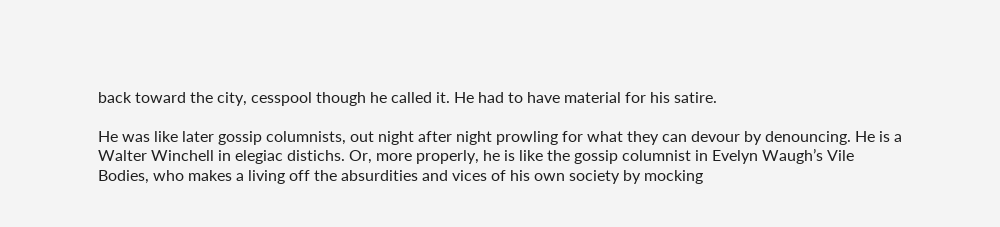back toward the city, cesspool though he called it. He had to have material for his satire.

He was like later gossip columnists, out night after night prowling for what they can devour by denouncing. He is a Walter Winchell in elegiac distichs. Or, more properly, he is like the gossip columnist in Evelyn Waugh’s Vile Bodies, who makes a living off the absurdities and vices of his own society by mocking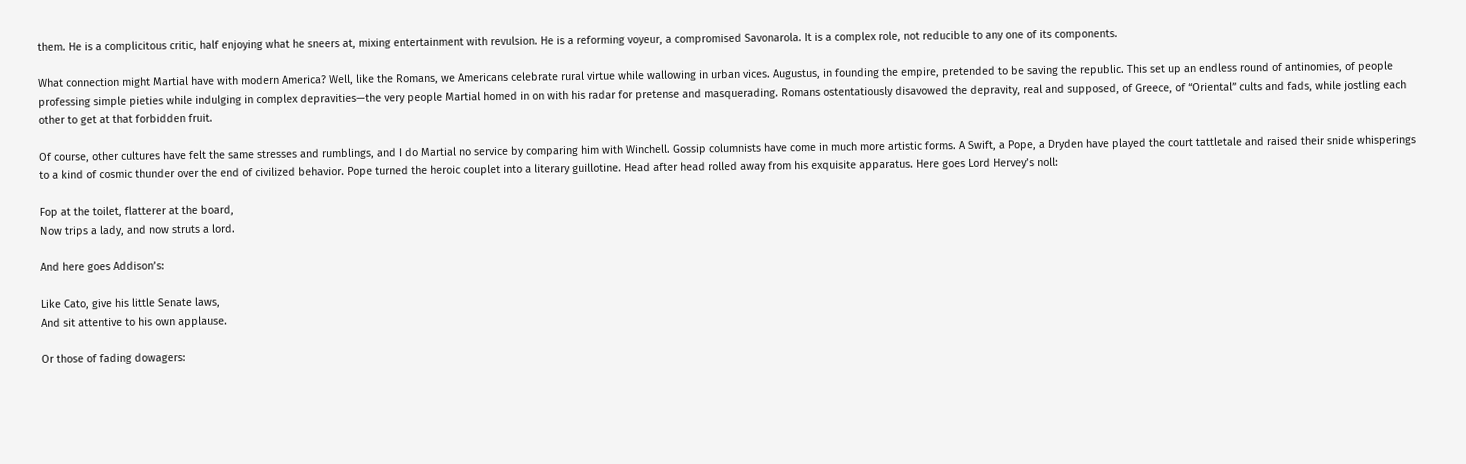them. He is a complicitous critic, half enjoying what he sneers at, mixing entertainment with revulsion. He is a reforming voyeur, a compromised Savonarola. It is a complex role, not reducible to any one of its components.

What connection might Martial have with modern America? Well, like the Romans, we Americans celebrate rural virtue while wallowing in urban vices. Augustus, in founding the empire, pretended to be saving the republic. This set up an endless round of antinomies, of people professing simple pieties while indulging in complex depravities—the very people Martial homed in on with his radar for pretense and masquerading. Romans ostentatiously disavowed the depravity, real and supposed, of Greece, of “Oriental” cults and fads, while jostling each other to get at that forbidden fruit.

Of course, other cultures have felt the same stresses and rumblings, and I do Martial no service by comparing him with Winchell. Gossip columnists have come in much more artistic forms. A Swift, a Pope, a Dryden have played the court tattletale and raised their snide whisperings to a kind of cosmic thunder over the end of civilized behavior. Pope turned the heroic couplet into a literary guillotine. Head after head rolled away from his exquisite apparatus. Here goes Lord Hervey’s noll:

Fop at the toilet, flatterer at the board,
Now trips a lady, and now struts a lord.

And here goes Addison’s:

Like Cato, give his little Senate laws,
And sit attentive to his own applause.

Or those of fading dowagers: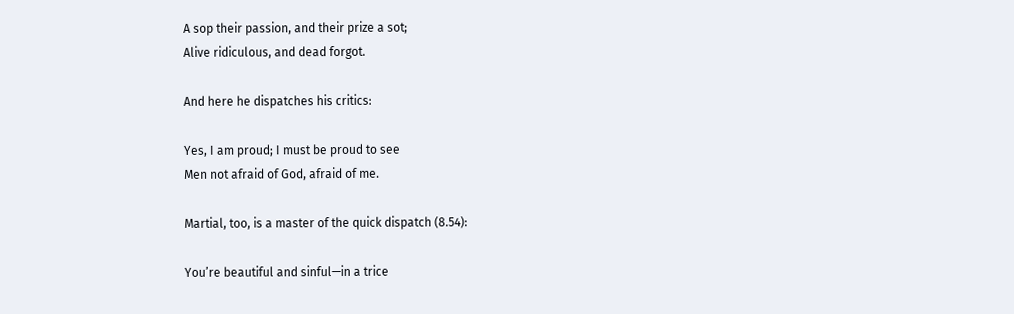A sop their passion, and their prize a sot;
Alive ridiculous, and dead forgot.

And here he dispatches his critics:

Yes, I am proud; I must be proud to see
Men not afraid of God, afraid of me.

Martial, too, is a master of the quick dispatch (8.54):

You’re beautiful and sinful—in a trice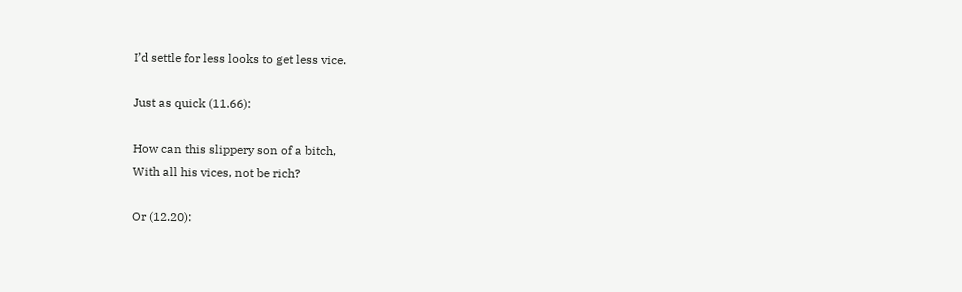I’d settle for less looks to get less vice.

Just as quick (11.66):

How can this slippery son of a bitch,
With all his vices, not be rich?

Or (12.20):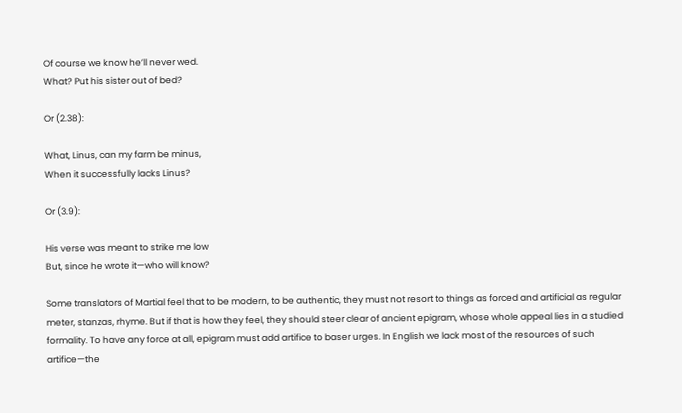Of course we know he’ll never wed.
What? Put his sister out of bed?

Or (2.38):

What, Linus, can my farm be minus,
When it successfully lacks Linus?

Or (3.9):

His verse was meant to strike me low
But, since he wrote it—who will know?

Some translators of Martial feel that to be modern, to be authentic, they must not resort to things as forced and artificial as regular meter, stanzas, rhyme. But if that is how they feel, they should steer clear of ancient epigram, whose whole appeal lies in a studied formality. To have any force at all, epigram must add artifice to baser urges. In English we lack most of the resources of such artifice—the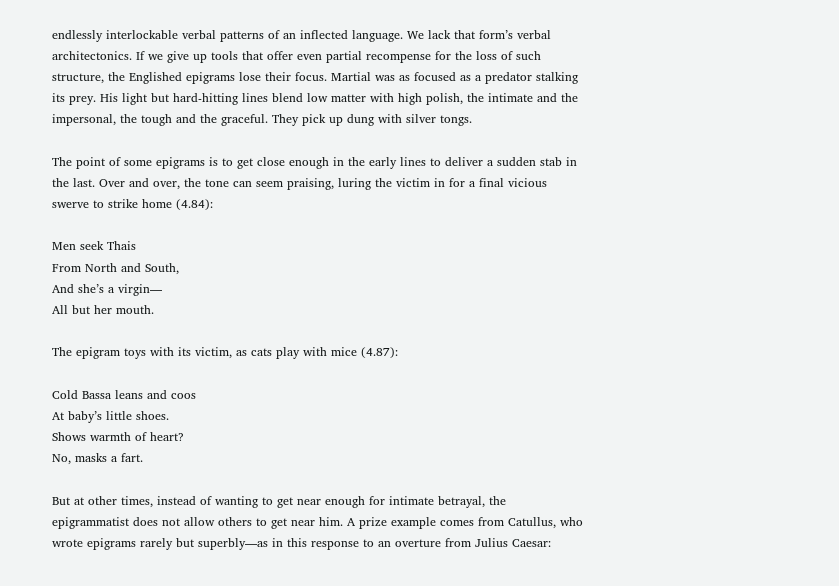endlessly interlockable verbal patterns of an inflected language. We lack that form’s verbal architectonics. If we give up tools that offer even partial recompense for the loss of such structure, the Englished epigrams lose their focus. Martial was as focused as a predator stalking its prey. His light but hard-hitting lines blend low matter with high polish, the intimate and the impersonal, the tough and the graceful. They pick up dung with silver tongs.

The point of some epigrams is to get close enough in the early lines to deliver a sudden stab in the last. Over and over, the tone can seem praising, luring the victim in for a final vicious swerve to strike home (4.84):

Men seek Thais
From North and South,
And she’s a virgin—
All but her mouth.

The epigram toys with its victim, as cats play with mice (4.87):

Cold Bassa leans and coos
At baby’s little shoes.
Shows warmth of heart?
No, masks a fart.

But at other times, instead of wanting to get near enough for intimate betrayal, the epigrammatist does not allow others to get near him. A prize example comes from Catullus, who wrote epigrams rarely but superbly—as in this response to an overture from Julius Caesar: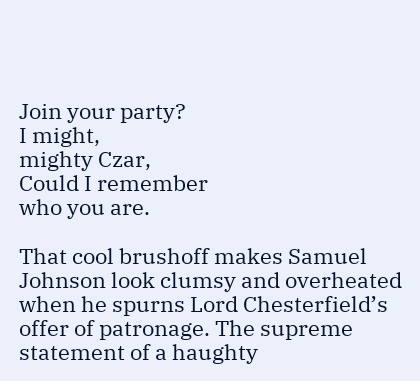Join your party?
I might,
mighty Czar,
Could I remember
who you are.

That cool brushoff makes Samuel Johnson look clumsy and overheated when he spurns Lord Chesterfield’s offer of patronage. The supreme statement of a haughty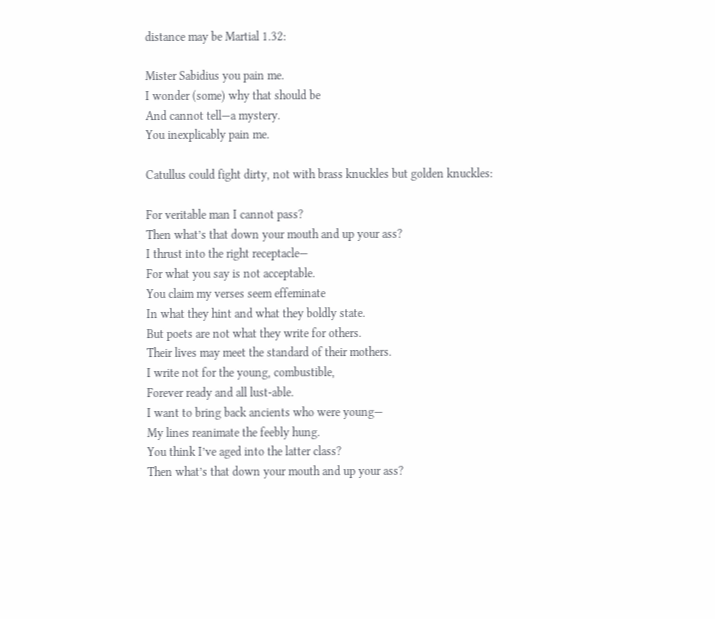distance may be Martial 1.32:

Mister Sabidius you pain me.
I wonder (some) why that should be
And cannot tell—a mystery.
You inexplicably pain me.

Catullus could fight dirty, not with brass knuckles but golden knuckles:

For veritable man I cannot pass?
Then what’s that down your mouth and up your ass?
I thrust into the right receptacle—
For what you say is not acceptable.
You claim my verses seem effeminate
In what they hint and what they boldly state.
But poets are not what they write for others.
Their lives may meet the standard of their mothers.
I write not for the young, combustible,
Forever ready and all lust-able.
I want to bring back ancients who were young—
My lines reanimate the feebly hung.
You think I’ve aged into the latter class?
Then what’s that down your mouth and up your ass?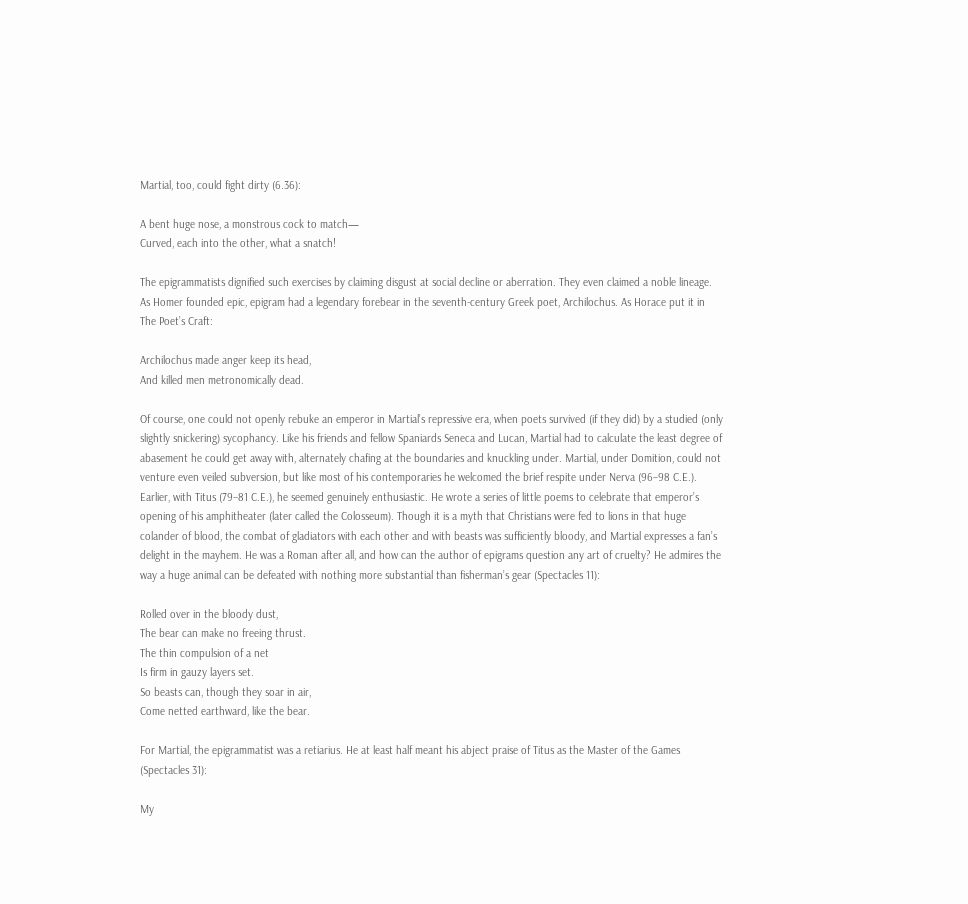Martial, too, could fight dirty (6.36):

A bent huge nose, a monstrous cock to match—
Curved, each into the other, what a snatch!

The epigrammatists dignified such exercises by claiming disgust at social decline or aberration. They even claimed a noble lineage. As Homer founded epic, epigram had a legendary forebear in the seventh-century Greek poet, Archilochus. As Horace put it in The Poet’s Craft:

Archilochus made anger keep its head,
And killed men metronomically dead.

Of course, one could not openly rebuke an emperor in Martial’s repressive era, when poets survived (if they did) by a studied (only slightly snickering) sycophancy. Like his friends and fellow Spaniards Seneca and Lucan, Martial had to calculate the least degree of abasement he could get away with, alternately chafing at the boundaries and knuckling under. Martial, under Domition, could not venture even veiled subversion, but like most of his contemporaries he welcomed the brief respite under Nerva (96–98 C.E.). Earlier, with Titus (79–81 C.E.), he seemed genuinely enthusiastic. He wrote a series of little poems to celebrate that emperor’s opening of his amphitheater (later called the Colosseum). Though it is a myth that Christians were fed to lions in that huge colander of blood, the combat of gladiators with each other and with beasts was sufficiently bloody, and Martial expresses a fan’s delight in the mayhem. He was a Roman after all, and how can the author of epigrams question any art of cruelty? He admires the way a huge animal can be defeated with nothing more substantial than fisherman’s gear (Spectacles 11):

Rolled over in the bloody dust,
The bear can make no freeing thrust.
The thin compulsion of a net
Is firm in gauzy layers set.
So beasts can, though they soar in air,
Come netted earthward, like the bear.

For Martial, the epigrammatist was a retiarius. He at least half meant his abject praise of Titus as the Master of the Games (Spectacles 31):

My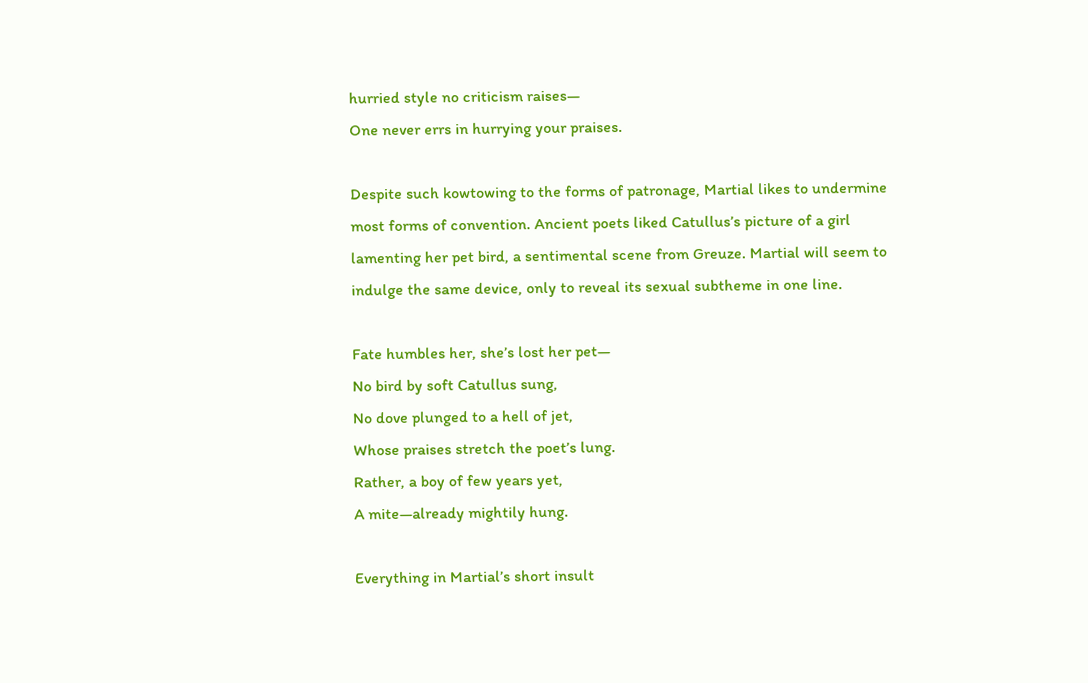hurried style no criticism raises—
One never errs in hurrying your praises.

Despite such kowtowing to the forms of patronage, Martial likes to undermine most forms of convention. Ancient poets liked Catullus’s picture of a girl lamenting her pet bird, a sentimental scene from Greuze. Martial will seem to indulge the same device, only to reveal its sexual subtheme in one line.

Fate humbles her, she’s lost her pet—
No bird by soft Catullus sung,
No dove plunged to a hell of jet,
Whose praises stretch the poet’s lung.
Rather, a boy of few years yet,
A mite—already mightily hung.

Everything in Martial’s short insult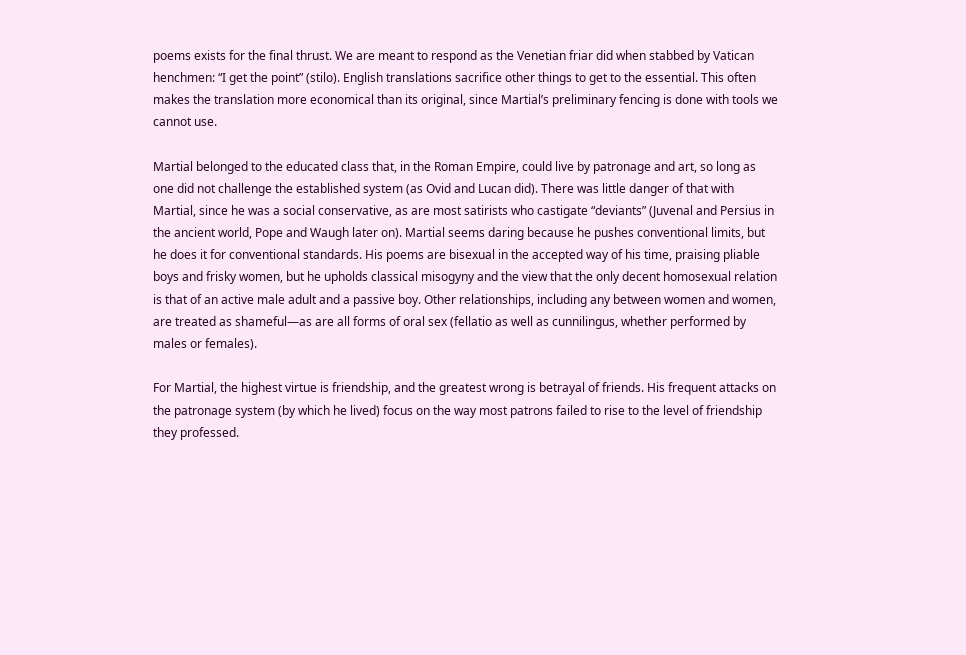poems exists for the final thrust. We are meant to respond as the Venetian friar did when stabbed by Vatican henchmen: “I get the point” (stilo). English translations sacrifice other things to get to the essential. This often makes the translation more economical than its original, since Martial’s preliminary fencing is done with tools we cannot use.

Martial belonged to the educated class that, in the Roman Empire, could live by patronage and art, so long as one did not challenge the established system (as Ovid and Lucan did). There was little danger of that with Martial, since he was a social conservative, as are most satirists who castigate “deviants” (Juvenal and Persius in the ancient world, Pope and Waugh later on). Martial seems daring because he pushes conventional limits, but he does it for conventional standards. His poems are bisexual in the accepted way of his time, praising pliable boys and frisky women, but he upholds classical misogyny and the view that the only decent homosexual relation is that of an active male adult and a passive boy. Other relationships, including any between women and women, are treated as shameful—as are all forms of oral sex (fellatio as well as cunnilingus, whether performed by males or females).

For Martial, the highest virtue is friendship, and the greatest wrong is betrayal of friends. His frequent attacks on the patronage system (by which he lived) focus on the way most patrons failed to rise to the level of friendship they professed.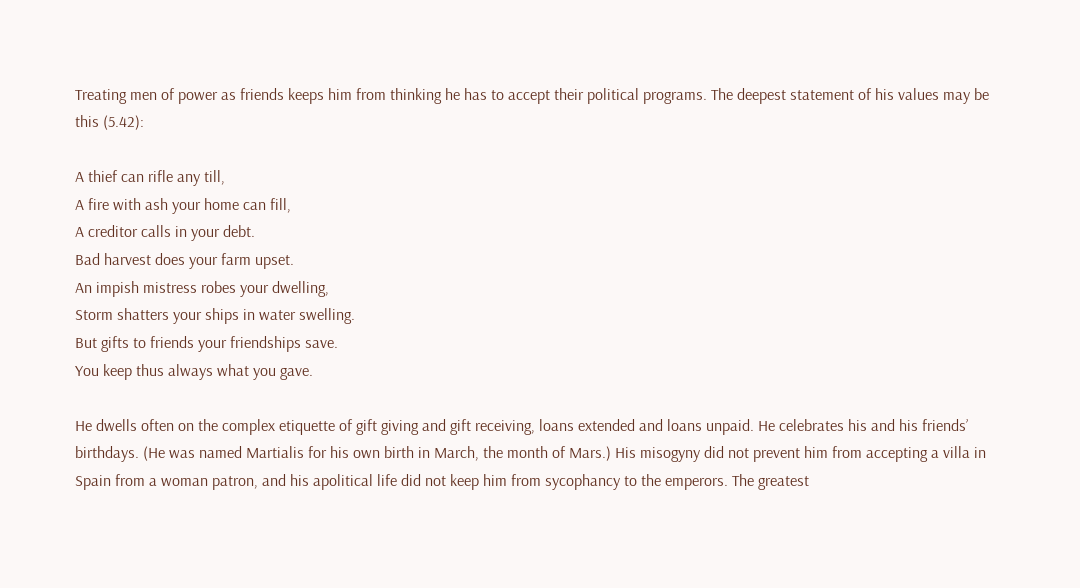Treating men of power as friends keeps him from thinking he has to accept their political programs. The deepest statement of his values may be this (5.42):

A thief can rifle any till,
A fire with ash your home can fill,
A creditor calls in your debt.
Bad harvest does your farm upset.
An impish mistress robes your dwelling,
Storm shatters your ships in water swelling.
But gifts to friends your friendships save.
You keep thus always what you gave.

He dwells often on the complex etiquette of gift giving and gift receiving, loans extended and loans unpaid. He celebrates his and his friends’ birthdays. (He was named Martialis for his own birth in March, the month of Mars.) His misogyny did not prevent him from accepting a villa in Spain from a woman patron, and his apolitical life did not keep him from sycophancy to the emperors. The greatest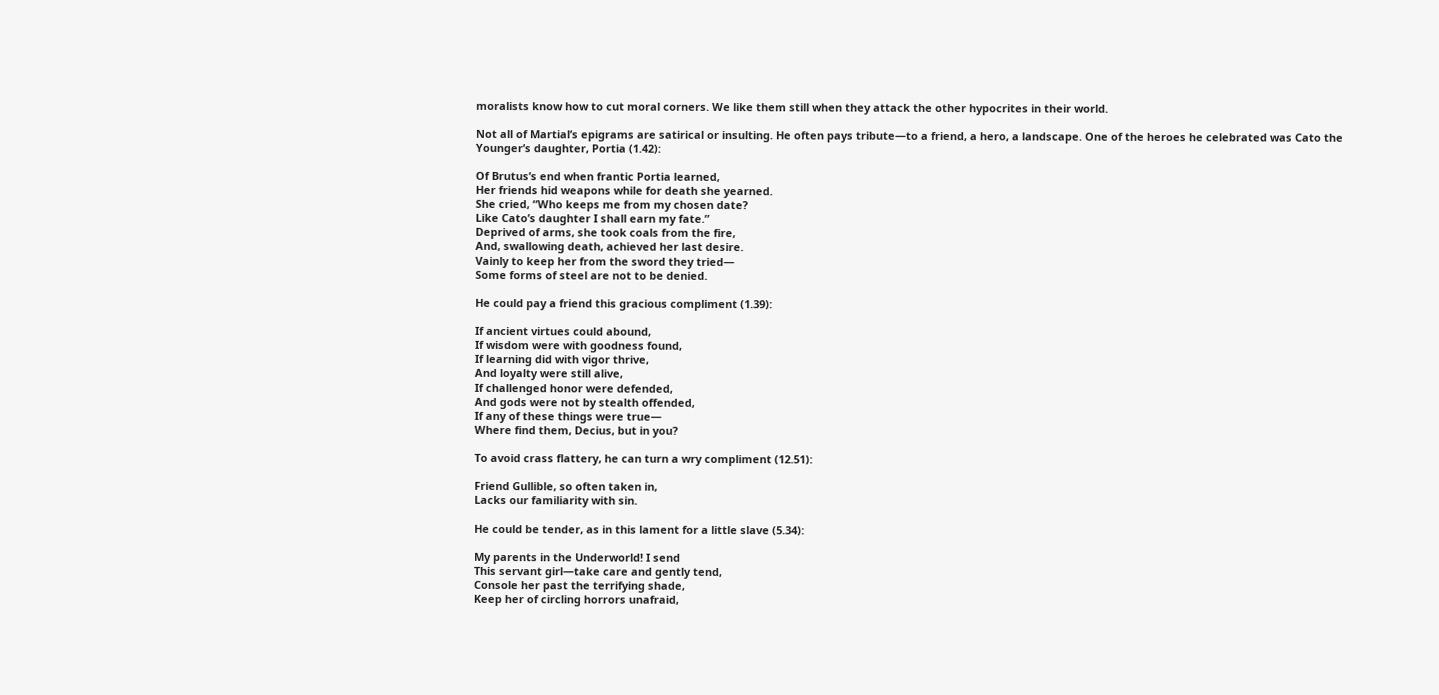moralists know how to cut moral corners. We like them still when they attack the other hypocrites in their world.

Not all of Martial’s epigrams are satirical or insulting. He often pays tribute—to a friend, a hero, a landscape. One of the heroes he celebrated was Cato the Younger’s daughter, Portia (1.42):

Of Brutus’s end when frantic Portia learned,
Her friends hid weapons while for death she yearned.
She cried, “Who keeps me from my chosen date?
Like Cato’s daughter I shall earn my fate.”
Deprived of arms, she took coals from the fire,
And, swallowing death, achieved her last desire.
Vainly to keep her from the sword they tried—
Some forms of steel are not to be denied.

He could pay a friend this gracious compliment (1.39):

If ancient virtues could abound,
If wisdom were with goodness found,
If learning did with vigor thrive,
And loyalty were still alive,
If challenged honor were defended,
And gods were not by stealth offended,
If any of these things were true—
Where find them, Decius, but in you?

To avoid crass flattery, he can turn a wry compliment (12.51):

Friend Gullible, so often taken in,
Lacks our familiarity with sin.

He could be tender, as in this lament for a little slave (5.34):

My parents in the Underworld! I send
This servant girl—take care and gently tend,
Console her past the terrifying shade,
Keep her of circling horrors unafraid,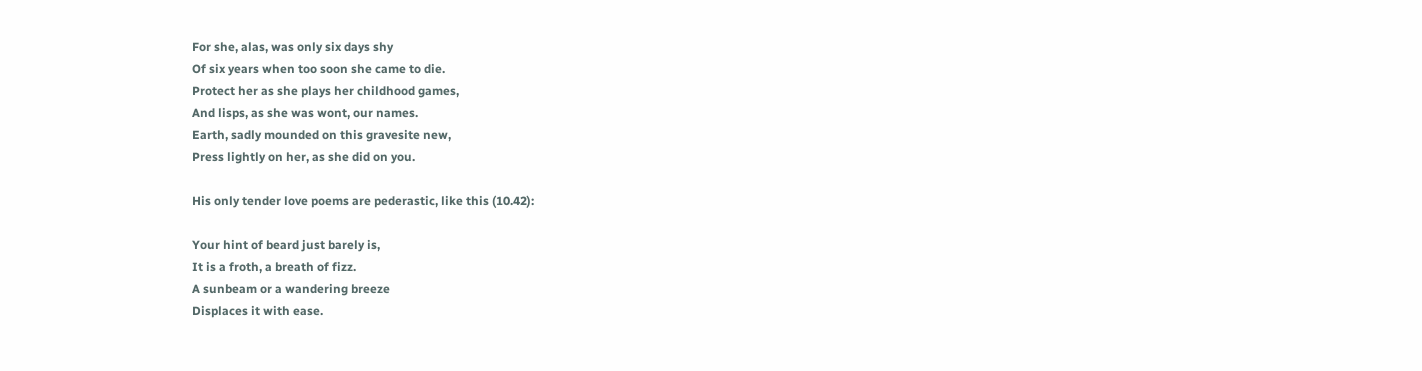For she, alas, was only six days shy
Of six years when too soon she came to die.
Protect her as she plays her childhood games,
And lisps, as she was wont, our names.
Earth, sadly mounded on this gravesite new,
Press lightly on her, as she did on you.

His only tender love poems are pederastic, like this (10.42):

Your hint of beard just barely is,
It is a froth, a breath of fizz.
A sunbeam or a wandering breeze
Displaces it with ease.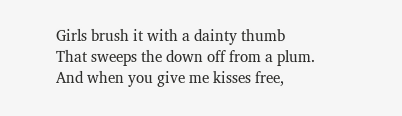Girls brush it with a dainty thumb
That sweeps the down off from a plum.
And when you give me kisses free,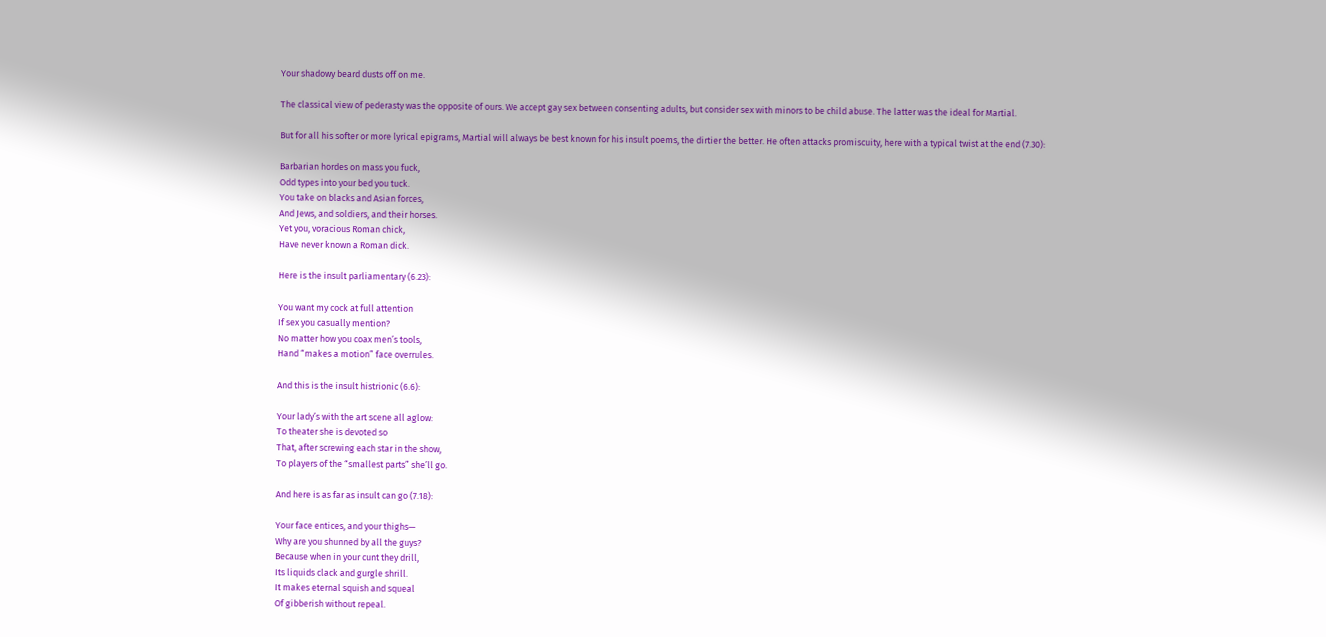Your shadowy beard dusts off on me.

The classical view of pederasty was the opposite of ours. We accept gay sex between consenting adults, but consider sex with minors to be child abuse. The latter was the ideal for Martial.

But for all his softer or more lyrical epigrams, Martial will always be best known for his insult poems, the dirtier the better. He often attacks promiscuity, here with a typical twist at the end (7.30):

Barbarian hordes on mass you fuck,
Odd types into your bed you tuck.
You take on blacks and Asian forces,
And Jews, and soldiers, and their horses.
Yet you, voracious Roman chick,
Have never known a Roman dick.

Here is the insult parliamentary (6.23):

You want my cock at full attention
If sex you casually mention?
No matter how you coax men’s tools,
Hand “makes a motion” face overrules.

And this is the insult histrionic (6.6):

Your lady’s with the art scene all aglow:
To theater she is devoted so
That, after screwing each star in the show,
To players of the “smallest parts” she’ll go.

And here is as far as insult can go (7.18):

Your face entices, and your thighs—
Why are you shunned by all the guys?
Because when in your cunt they drill,
Its liquids clack and gurgle shrill.
It makes eternal squish and squeal
Of gibberish without repeal.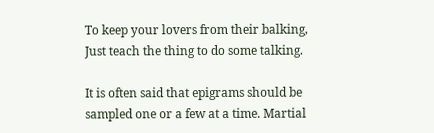To keep your lovers from their balking,
Just teach the thing to do some talking.

It is often said that epigrams should be sampled one or a few at a time. Martial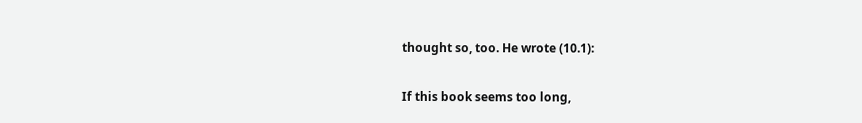thought so, too. He wrote (10.1):

If this book seems too long,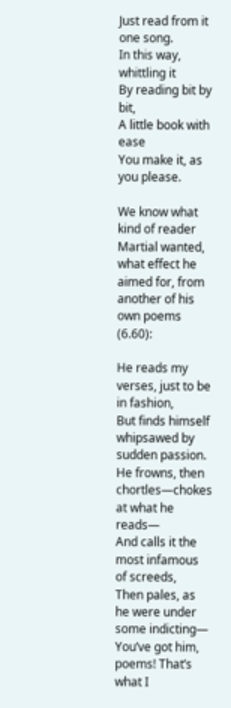Just read from it one song.
In this way, whittling it
By reading bit by bit,
A little book with ease
You make it, as you please.

We know what kind of reader Martial wanted, what effect he aimed for, from another of his own poems (6.60):

He reads my verses, just to be in fashion,
But finds himself whipsawed by sudden passion.
He frowns, then chortles—chokes at what he reads—
And calls it the most infamous of screeds,
Then pales, as he were under some indicting—
You’ve got him, poems! That’s what I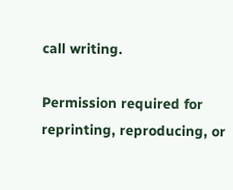call writing.

Permission required for reprinting, reproducing, or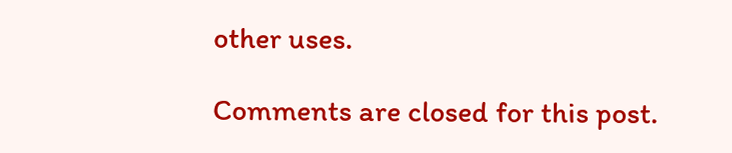other uses.

Comments are closed for this post.